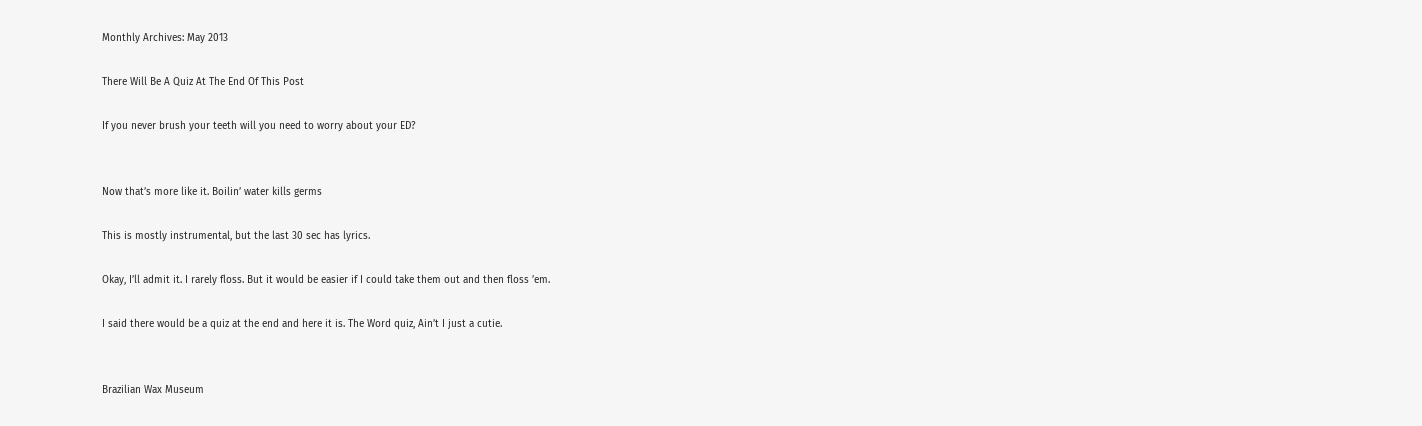Monthly Archives: May 2013

There Will Be A Quiz At The End Of This Post

If you never brush your teeth will you need to worry about your ED?


Now that’s more like it. Boilin’ water kills germs

This is mostly instrumental, but the last 30 sec has lyrics.

Okay, I’ll admit it. I rarely floss. But it would be easier if I could take them out and then floss ’em.

I said there would be a quiz at the end and here it is. The Word quiz, Ain’t I just a cutie.


Brazilian Wax Museum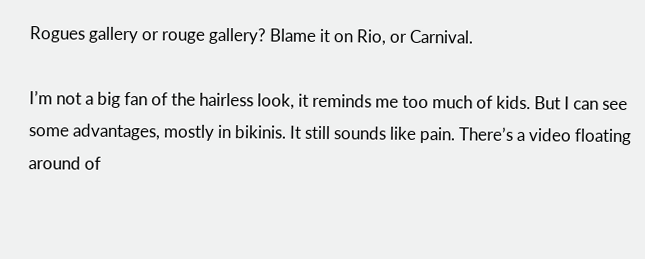Rogues gallery or rouge gallery? Blame it on Rio, or Carnival.

I’m not a big fan of the hairless look, it reminds me too much of kids. But I can see some advantages, mostly in bikinis. It still sounds like pain. There’s a video floating around of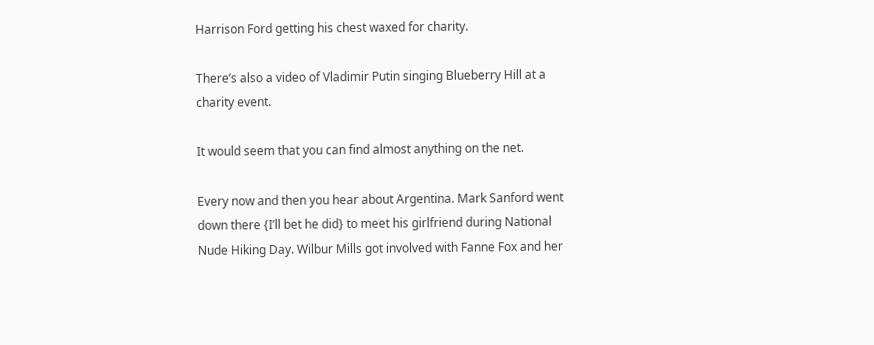Harrison Ford getting his chest waxed for charity.

There’s also a video of Vladimir Putin singing Blueberry Hill at a charity event.

It would seem that you can find almost anything on the net.

Every now and then you hear about Argentina. Mark Sanford went down there {I’ll bet he did} to meet his girlfriend during National Nude Hiking Day. Wilbur Mills got involved with Fanne Fox and her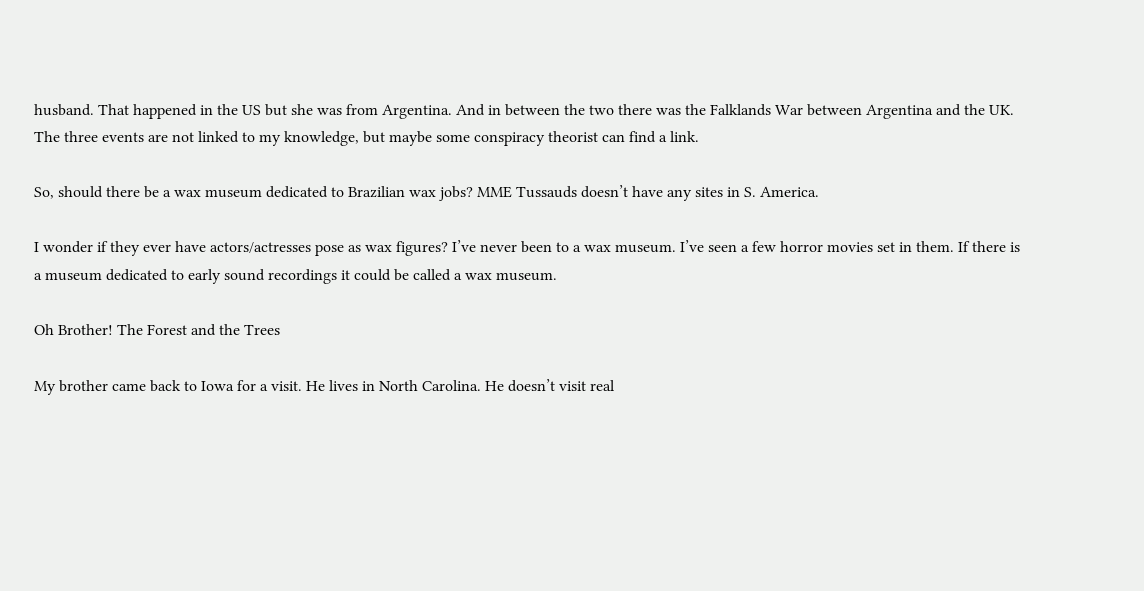husband. That happened in the US but she was from Argentina. And in between the two there was the Falklands War between Argentina and the UK. The three events are not linked to my knowledge, but maybe some conspiracy theorist can find a link.

So, should there be a wax museum dedicated to Brazilian wax jobs? MME Tussauds doesn’t have any sites in S. America.

I wonder if they ever have actors/actresses pose as wax figures? I’ve never been to a wax museum. I’ve seen a few horror movies set in them. If there is a museum dedicated to early sound recordings it could be called a wax museum.

Oh Brother! The Forest and the Trees

My brother came back to Iowa for a visit. He lives in North Carolina. He doesn’t visit real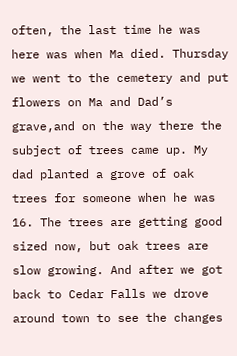often, the last time he was here was when Ma died. Thursday we went to the cemetery and put flowers on Ma and Dad’s grave,and on the way there the subject of trees came up. My dad planted a grove of oak trees for someone when he was 16. The trees are getting good sized now, but oak trees are slow growing. And after we got back to Cedar Falls we drove around town to see the changes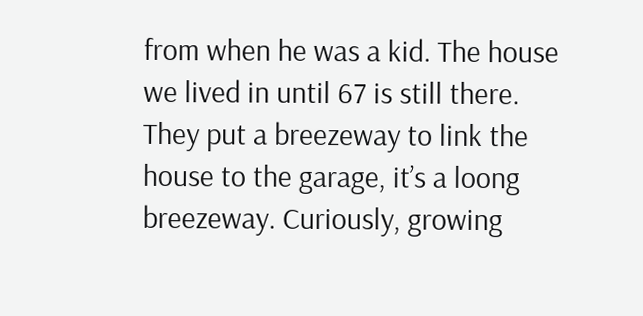from when he was a kid. The house we lived in until 67 is still there. They put a breezeway to link the house to the garage, it’s a loong breezeway. Curiously, growing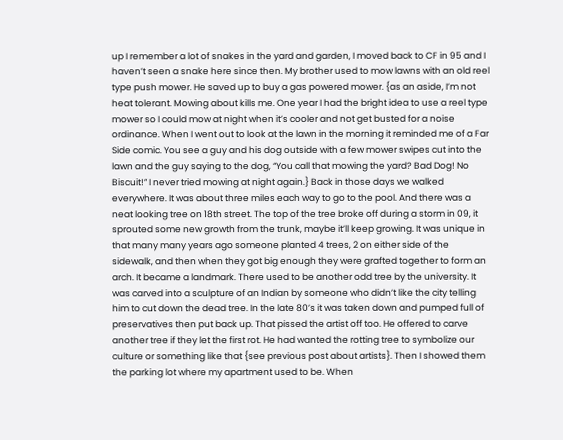up I remember a lot of snakes in the yard and garden, I moved back to CF in 95 and I haven’t seen a snake here since then. My brother used to mow lawns with an old reel type push mower. He saved up to buy a gas powered mower. {as an aside, I’m not heat tolerant. Mowing about kills me. One year I had the bright idea to use a reel type mower so I could mow at night when it’s cooler and not get busted for a noise ordinance. When I went out to look at the lawn in the morning it reminded me of a Far Side comic. You see a guy and his dog outside with a few mower swipes cut into the lawn and the guy saying to the dog, “You call that mowing the yard? Bad Dog! No Biscuit!” I never tried mowing at night again.} Back in those days we walked everywhere. It was about three miles each way to go to the pool. And there was a neat looking tree on 18th street. The top of the tree broke off during a storm in 09, it sprouted some new growth from the trunk, maybe it’ll keep growing. It was unique in that many many years ago someone planted 4 trees, 2 on either side of the sidewalk, and then when they got big enough they were grafted together to form an arch. It became a landmark. There used to be another odd tree by the university. It was carved into a sculpture of an Indian by someone who didn’t like the city telling him to cut down the dead tree. In the late 80’s it was taken down and pumped full of preservatives then put back up. That pissed the artist off too. He offered to carve another tree if they let the first rot. He had wanted the rotting tree to symbolize our culture or something like that {see previous post about artists}. Then I showed them the parking lot where my apartment used to be. When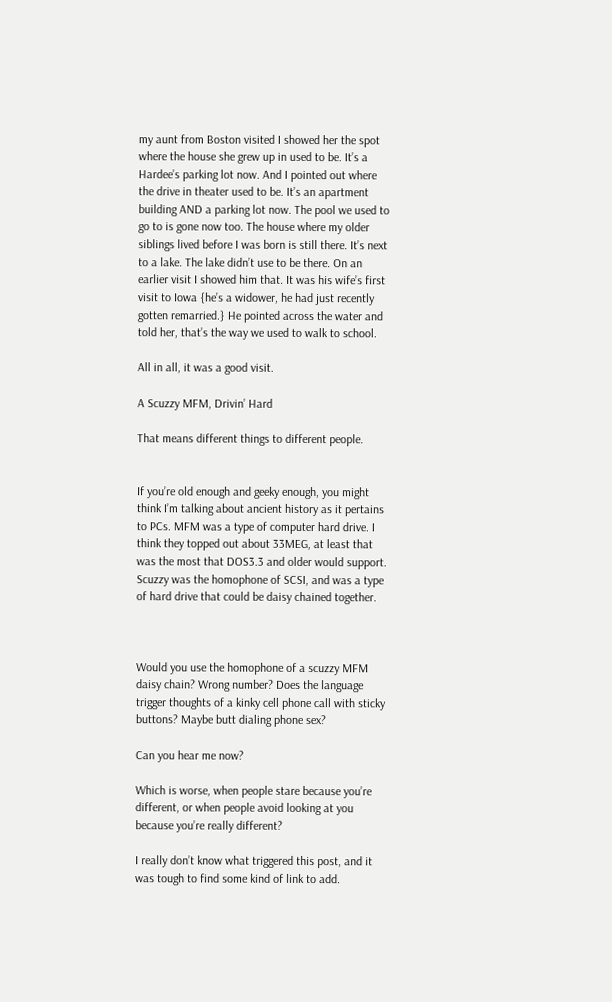my aunt from Boston visited I showed her the spot where the house she grew up in used to be. It’s a Hardee’s parking lot now. And I pointed out where the drive in theater used to be. It’s an apartment building AND a parking lot now. The pool we used to go to is gone now too. The house where my older siblings lived before I was born is still there. It’s next to a lake. The lake didn’t use to be there. On an earlier visit I showed him that. It was his wife’s first visit to Iowa {he’s a widower, he had just recently gotten remarried.} He pointed across the water and told her, that’s the way we used to walk to school.

All in all, it was a good visit.

A Scuzzy MFM, Drivin’ Hard

That means different things to different people.


If you’re old enough and geeky enough, you might think I’m talking about ancient history as it pertains to PCs. MFM was a type of computer hard drive. I think they topped out about 33MEG, at least that was the most that DOS3.3 and older would support. Scuzzy was the homophone of SCSI, and was a type of hard drive that could be daisy chained together.



Would you use the homophone of a scuzzy MFM daisy chain? Wrong number? Does the language trigger thoughts of a kinky cell phone call with sticky buttons? Maybe butt dialing phone sex?

Can you hear me now?

Which is worse, when people stare because you’re different, or when people avoid looking at you because you’re really different?

I really don’t know what triggered this post, and it was tough to find some kind of link to add.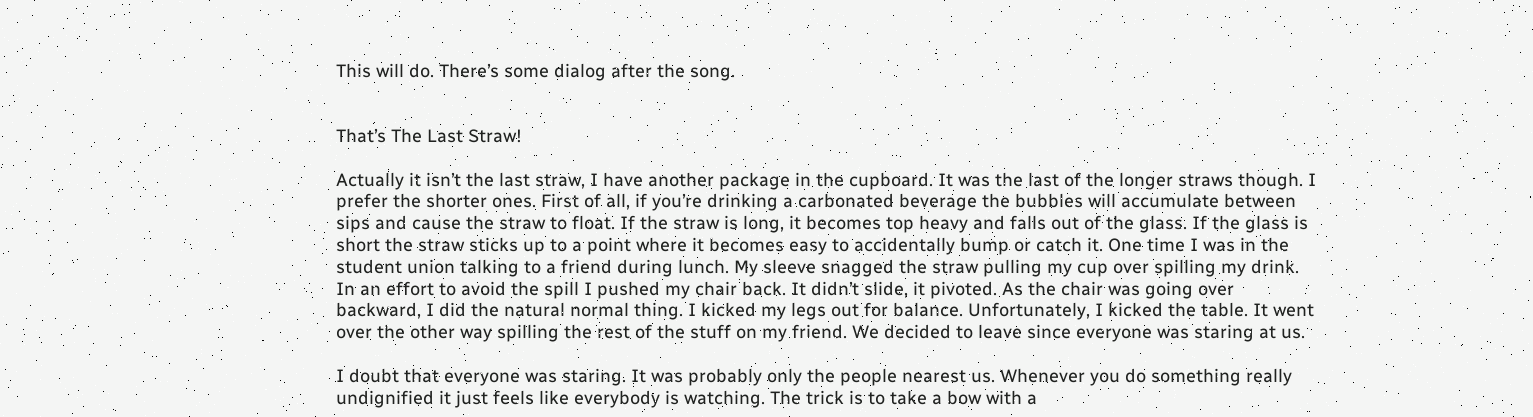This will do. There’s some dialog after the song.


That’s The Last Straw!

Actually it isn’t the last straw, I have another package in the cupboard. It was the last of the longer straws though. I prefer the shorter ones. First of all, if you’re drinking a carbonated beverage the bubbles will accumulate between sips and cause the straw to float. If the straw is long, it becomes top heavy and falls out of the glass. If the glass is short the straw sticks up to a point where it becomes easy to accidentally bump or catch it. One time I was in the student union talking to a friend during lunch. My sleeve snagged the straw pulling my cup over spilling my drink. In an effort to avoid the spill I pushed my chair back. It didn’t slide, it pivoted. As the chair was going over backward, I did the natural normal thing. I kicked my legs out for balance. Unfortunately, I kicked the table. It went over the other way spilling the rest of the stuff on my friend. We decided to leave since everyone was staring at us.

I doubt that everyone was staring. It was probably only the people nearest us. Whenever you do something really undignified it just feels like everybody is watching. The trick is to take a bow with a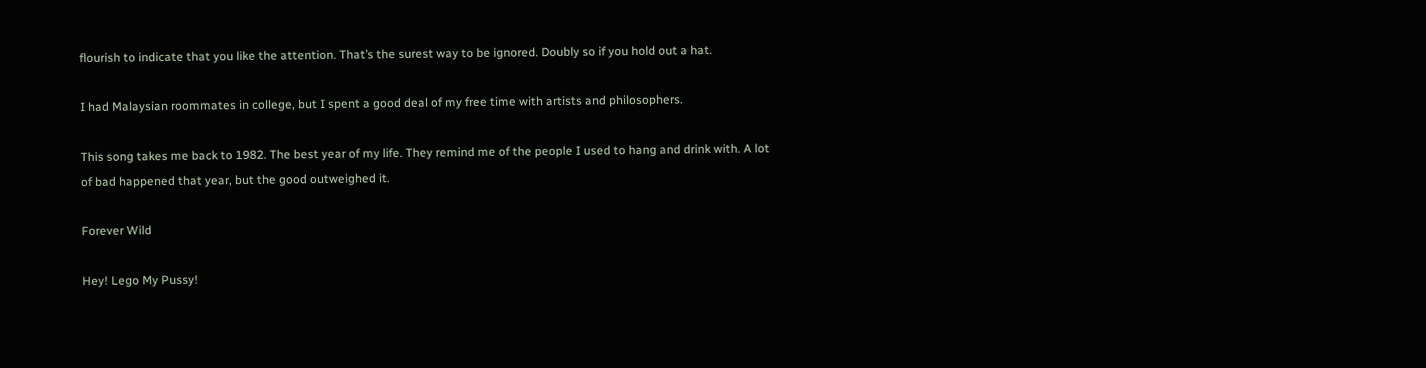flourish to indicate that you like the attention. That’s the surest way to be ignored. Doubly so if you hold out a hat.

I had Malaysian roommates in college, but I spent a good deal of my free time with artists and philosophers.

This song takes me back to 1982. The best year of my life. They remind me of the people I used to hang and drink with. A lot of bad happened that year, but the good outweighed it.

Forever Wild

Hey! Lego My Pussy!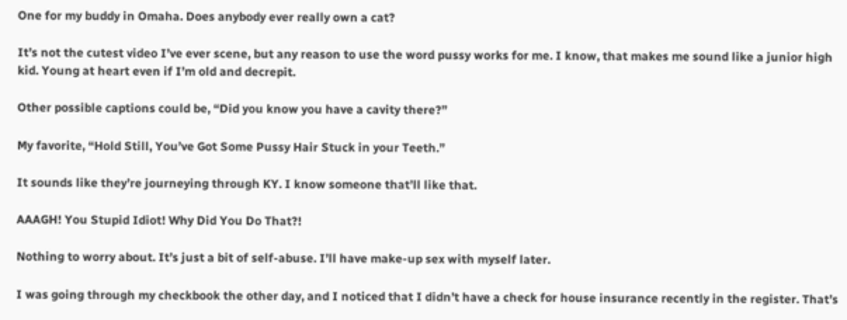One for my buddy in Omaha. Does anybody ever really own a cat?

It’s not the cutest video I’ve ever scene, but any reason to use the word pussy works for me. I know, that makes me sound like a junior high kid. Young at heart even if I’m old and decrepit.

Other possible captions could be, “Did you know you have a cavity there?”

My favorite, “Hold Still, You’ve Got Some Pussy Hair Stuck in your Teeth.”

It sounds like they’re journeying through KY. I know someone that’ll like that.

AAAGH! You Stupid Idiot! Why Did You Do That?!

Nothing to worry about. It’s just a bit of self-abuse. I’ll have make-up sex with myself later.

I was going through my checkbook the other day, and I noticed that I didn’t have a check for house insurance recently in the register. That’s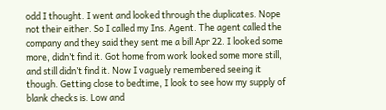odd I thought. I went and looked through the duplicates. Nope not their either. So I called my Ins. Agent. The agent called the company and they said they sent me a bill Apr 22. I looked some more, didn’t find it. Got home from work looked some more still, and still didn’t find it. Now I vaguely remembered seeing it though. Getting close to bedtime, I look to see how my supply of blank checks is. Low and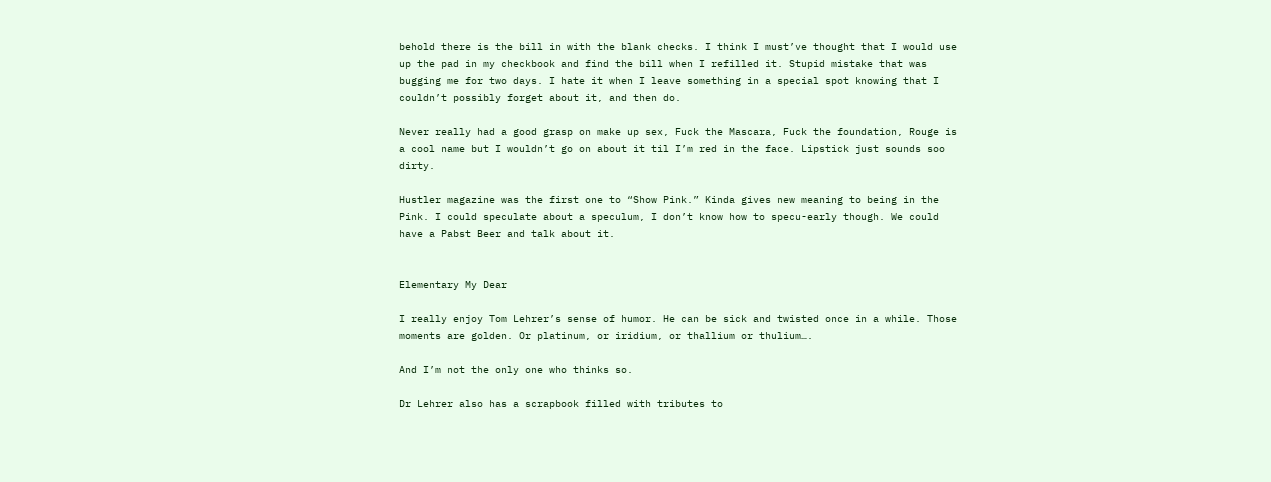behold there is the bill in with the blank checks. I think I must’ve thought that I would use up the pad in my checkbook and find the bill when I refilled it. Stupid mistake that was bugging me for two days. I hate it when I leave something in a special spot knowing that I couldn’t possibly forget about it, and then do.

Never really had a good grasp on make up sex, Fuck the Mascara, Fuck the foundation, Rouge is a cool name but I wouldn’t go on about it til I’m red in the face. Lipstick just sounds soo dirty.

Hustler magazine was the first one to “Show Pink.” Kinda gives new meaning to being in the Pink. I could speculate about a speculum, I don’t know how to specu-early though. We could have a Pabst Beer and talk about it.


Elementary My Dear

I really enjoy Tom Lehrer’s sense of humor. He can be sick and twisted once in a while. Those moments are golden. Or platinum, or iridium, or thallium or thulium….

And I’m not the only one who thinks so.

Dr Lehrer also has a scrapbook filled with tributes to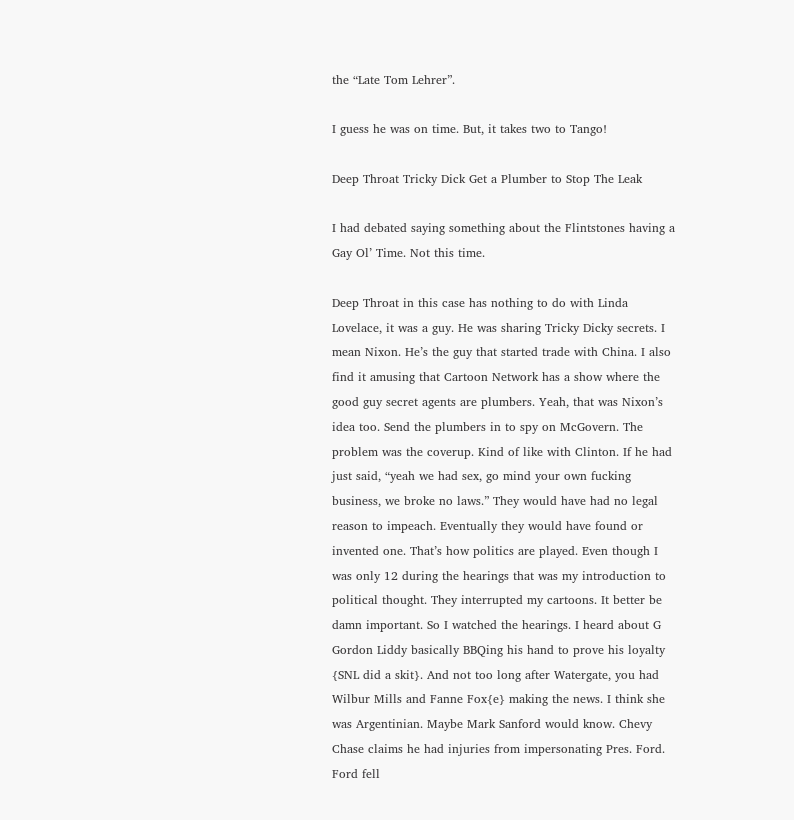the “Late Tom Lehrer”.

I guess he was on time. But, it takes two to Tango!

Deep Throat Tricky Dick Get a Plumber to Stop The Leak

I had debated saying something about the Flintstones having a Gay Ol’ Time. Not this time.

Deep Throat in this case has nothing to do with Linda Lovelace, it was a guy. He was sharing Tricky Dicky secrets. I mean Nixon. He’s the guy that started trade with China. I also find it amusing that Cartoon Network has a show where the good guy secret agents are plumbers. Yeah, that was Nixon’s idea too. Send the plumbers in to spy on McGovern. The problem was the coverup. Kind of like with Clinton. If he had just said, “yeah we had sex, go mind your own fucking business, we broke no laws.” They would have had no legal reason to impeach. Eventually they would have found or invented one. That’s how politics are played. Even though I was only 12 during the hearings that was my introduction to political thought. They interrupted my cartoons. It better be damn important. So I watched the hearings. I heard about G Gordon Liddy basically BBQing his hand to prove his loyalty {SNL did a skit}. And not too long after Watergate, you had Wilbur Mills and Fanne Fox{e} making the news. I think she was Argentinian. Maybe Mark Sanford would know. Chevy Chase claims he had injuries from impersonating Pres. Ford. Ford fell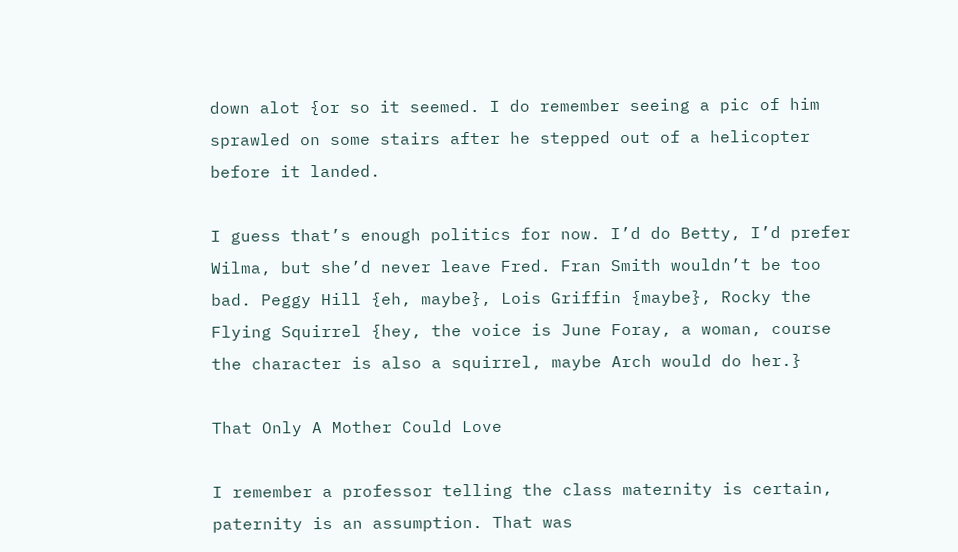down alot {or so it seemed. I do remember seeing a pic of him sprawled on some stairs after he stepped out of a helicopter before it landed.

I guess that’s enough politics for now. I’d do Betty, I’d prefer Wilma, but she’d never leave Fred. Fran Smith wouldn’t be too bad. Peggy Hill {eh, maybe}, Lois Griffin {maybe}, Rocky the Flying Squirrel {hey, the voice is June Foray, a woman, course the character is also a squirrel, maybe Arch would do her.}

That Only A Mother Could Love

I remember a professor telling the class maternity is certain, paternity is an assumption. That was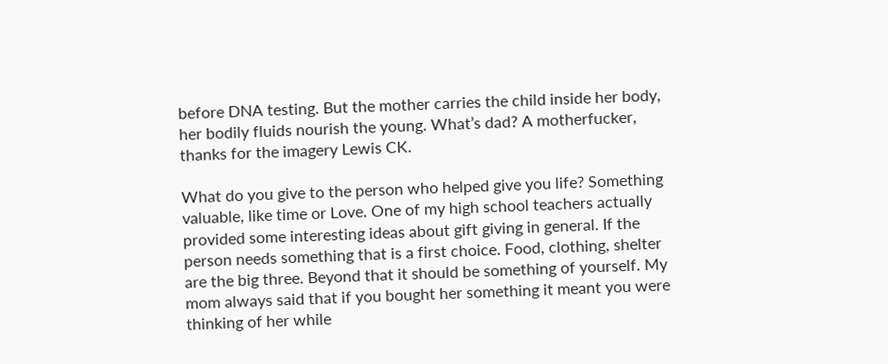before DNA testing. But the mother carries the child inside her body, her bodily fluids nourish the young. What’s dad? A motherfucker, thanks for the imagery Lewis CK.

What do you give to the person who helped give you life? Something valuable, like time or Love. One of my high school teachers actually provided some interesting ideas about gift giving in general. If the person needs something that is a first choice. Food, clothing, shelter are the big three. Beyond that it should be something of yourself. My mom always said that if you bought her something it meant you were thinking of her while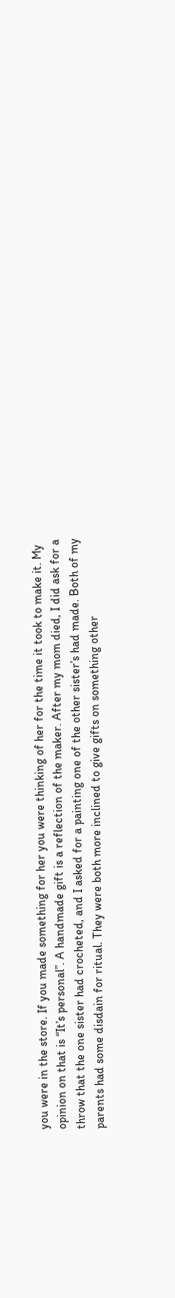you were in the store. If you made something for her you were thinking of her for the time it took to make it. My opinion on that is “It’s personal”. A handmade gift is a reflection of the maker. After my mom died, I did ask for a throw that the one sister had crocheted, and I asked for a painting one of the other sister’s had made. Both of my parents had some disdain for ritual. They were both more inclined to give gifts on something other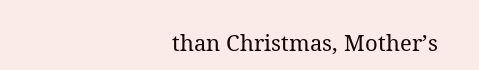than Christmas, Mother’s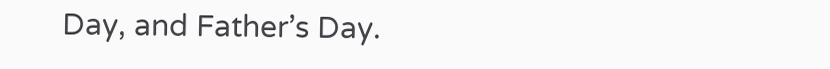Day, and Father’s Day.